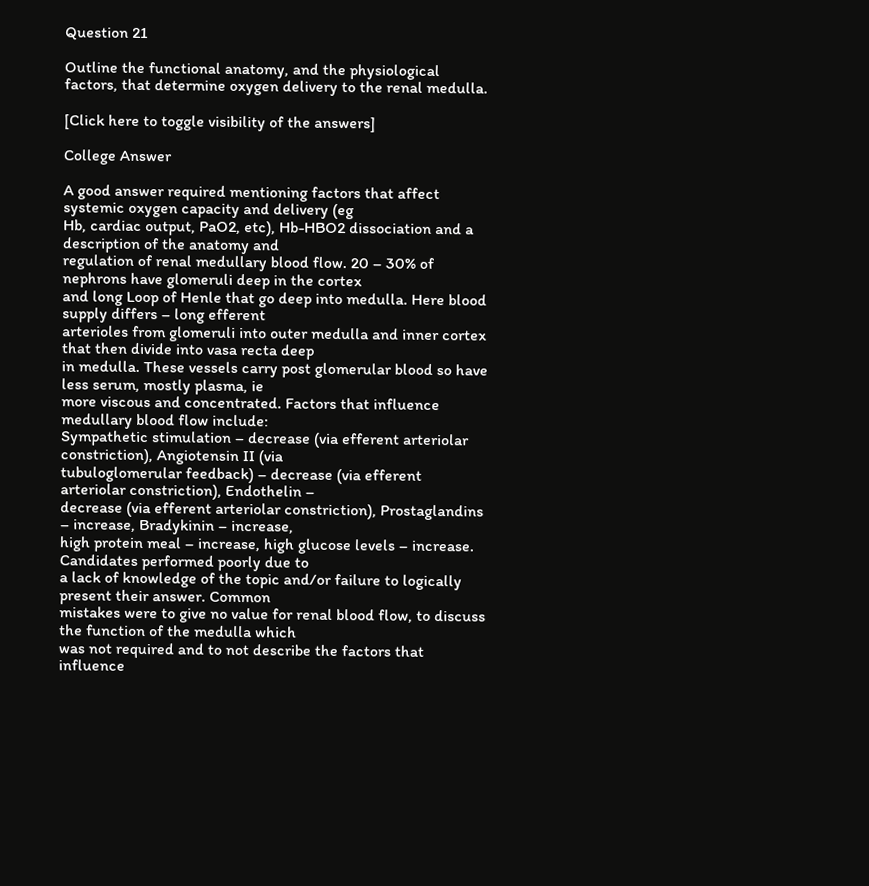Question 21

Outline the functional anatomy, and the physiological factors, that determine oxygen delivery to the renal medulla.

[Click here to toggle visibility of the answers]

College Answer

A good answer required mentioning factors that affect systemic oxygen capacity and delivery (eg
Hb, cardiac output, PaO2, etc), Hb-HBO2 dissociation and a description of the anatomy and
regulation of renal medullary blood flow. 20 – 30% of nephrons have glomeruli deep in the cortex
and long Loop of Henle that go deep into medulla. Here blood supply differs – long efferent
arterioles from glomeruli into outer medulla and inner cortex that then divide into vasa recta deep
in medulla. These vessels carry post glomerular blood so have less serum, mostly plasma, ie
more viscous and concentrated. Factors that influence medullary blood flow include:
Sympathetic stimulation – decrease (via efferent arteriolar constriction), Angiotensin II (via
tubuloglomerular feedback) – decrease (via efferent arteriolar constriction), Endothelin –
decrease (via efferent arteriolar constriction), Prostaglandins – increase, Bradykinin – increase,
high protein meal – increase, high glucose levels – increase. Candidates performed poorly due to
a lack of knowledge of the topic and/or failure to logically present their answer. Common
mistakes were to give no value for renal blood flow, to discuss the function of the medulla which
was not required and to not describe the factors that influence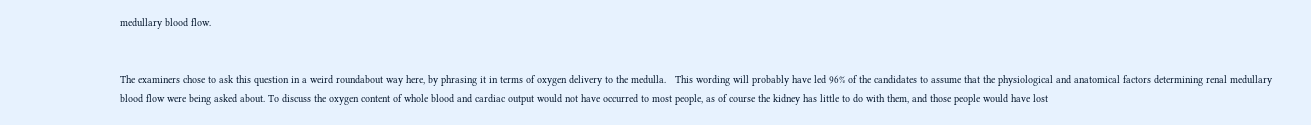medullary blood flow.


The examiners chose to ask this question in a weird roundabout way here, by phrasing it in terms of oxygen delivery to the medulla.   This wording will probably have led 96% of the candidates to assume that the physiological and anatomical factors determining renal medullary blood flow were being asked about. To discuss the oxygen content of whole blood and cardiac output would not have occurred to most people, as of course the kidney has little to do with them, and those people would have lost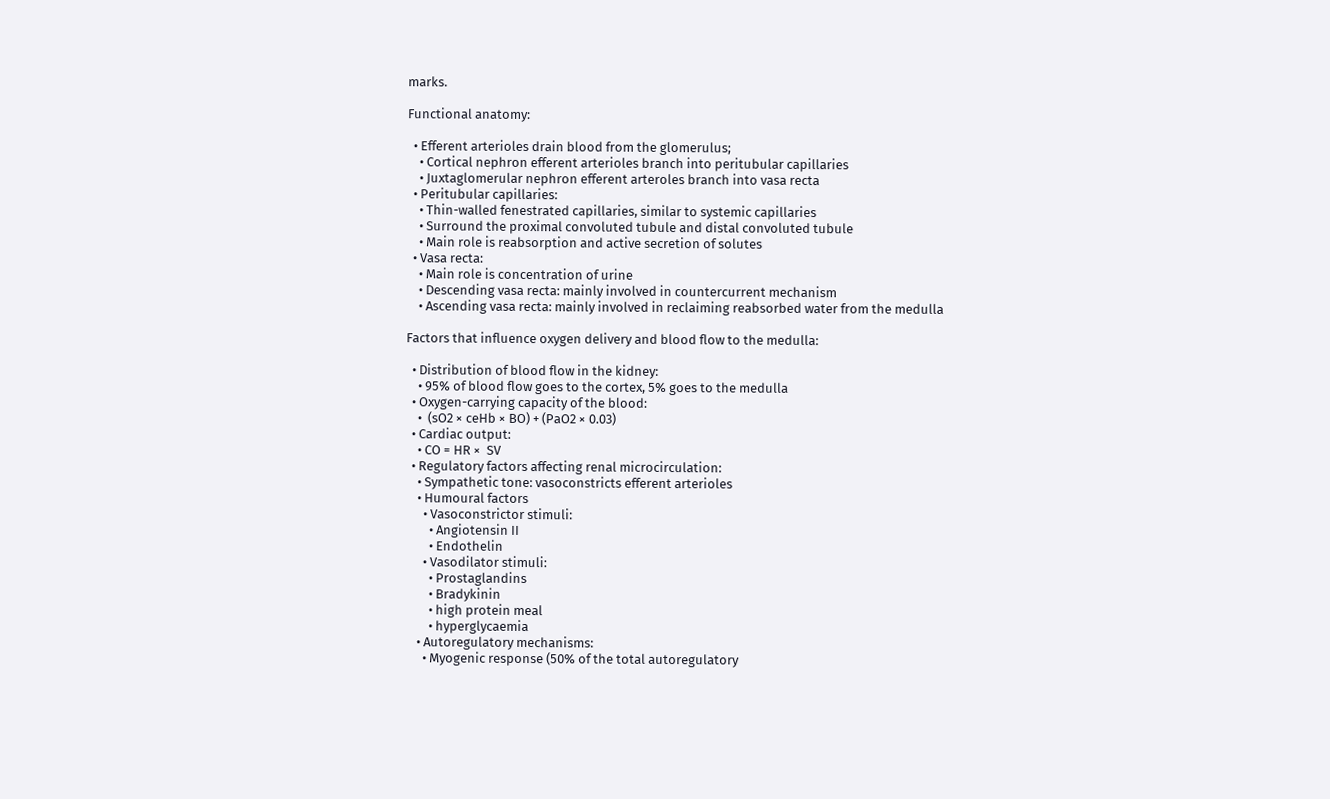marks.

Functional anatomy:

  • Efferent arterioles drain blood from the glomerulus;
    • Cortical nephron efferent arterioles branch into peritubular capillaries
    • Juxtaglomerular nephron efferent arteroles branch into vasa recta
  • Peritubular capillaries:
    • Thin-walled fenestrated capillaries, similar to systemic capillaries
    • Surround the proximal convoluted tubule and distal convoluted tubule
    • Main role is reabsorption and active secretion of solutes
  • Vasa recta:
    • Main role is concentration of urine
    • Descending vasa recta: mainly involved in countercurrent mechanism
    • Ascending vasa recta: mainly involved in reclaiming reabsorbed water from the medulla

Factors that influence oxygen delivery and blood flow to the medulla:

  • Distribution of blood flow in the kidney:
    • 95% of blood flow goes to the cortex, 5% goes to the medulla
  • Oxygen-carrying capacity of the blood:
    •  (sO2 × ceHb × BO) + (PaO2 × 0.03)
  • Cardiac output:
    • CO = HR ×  SV
  • Regulatory factors affecting renal microcirculation:
    • Sympathetic tone: vasoconstricts efferent arterioles
    • Humoural factors
      • Vasoconstrictor stimuli:
        • Angiotensin II
        • Endothelin
      • Vasodilator stimuli:
        • Prostaglandins
        • Bradykinin
        • high protein meal
        • hyperglycaemia
    • Autoregulatory mechanisms:
      • Myogenic response (50% of the total autoregulatory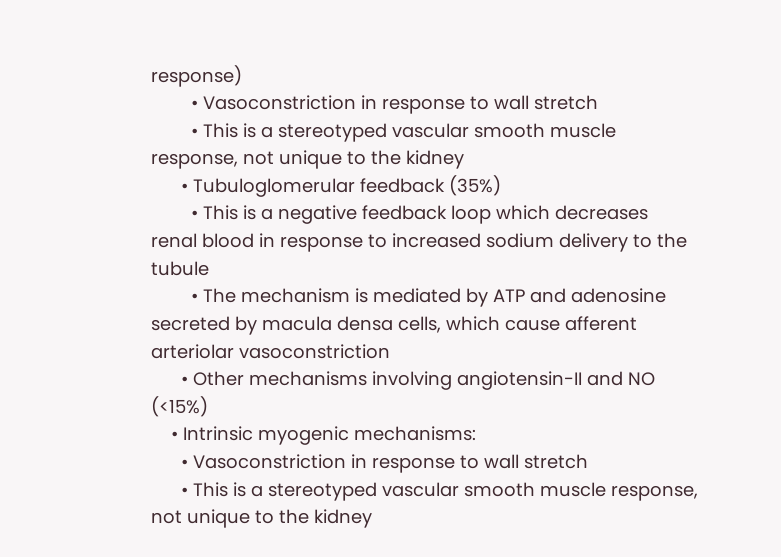response)
        • Vasoconstriction in response to wall stretch
        • This is a stereotyped vascular smooth muscle response, not unique to the kidney
      • Tubuloglomerular feedback (35%)
        • This is a negative feedback loop which decreases renal blood in response to increased sodium delivery to the tubule
        • The mechanism is mediated by ATP and adenosine secreted by macula densa cells, which cause afferent arteriolar vasoconstriction
      • Other mechanisms involving angiotensin-II and NO (<15%)
    • Intrinsic myogenic mechanisms:
      • Vasoconstriction in response to wall stretch
      • This is a stereotyped vascular smooth muscle response, not unique to the kidney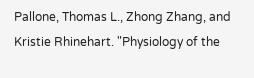Pallone, Thomas L., Zhong Zhang, and Kristie Rhinehart. "Physiology of the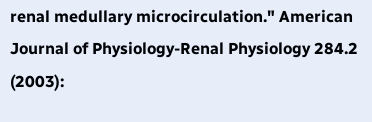renal medullary microcirculation." American Journal of Physiology-Renal Physiology 284.2 (2003):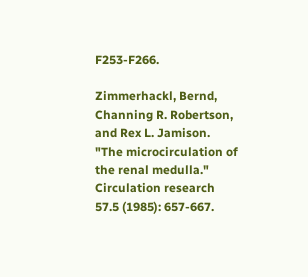F253-F266.

Zimmerhackl, Bernd, Channing R. Robertson, and Rex L. Jamison. "The microcirculation of the renal medulla." Circulation research 57.5 (1985): 657-667.